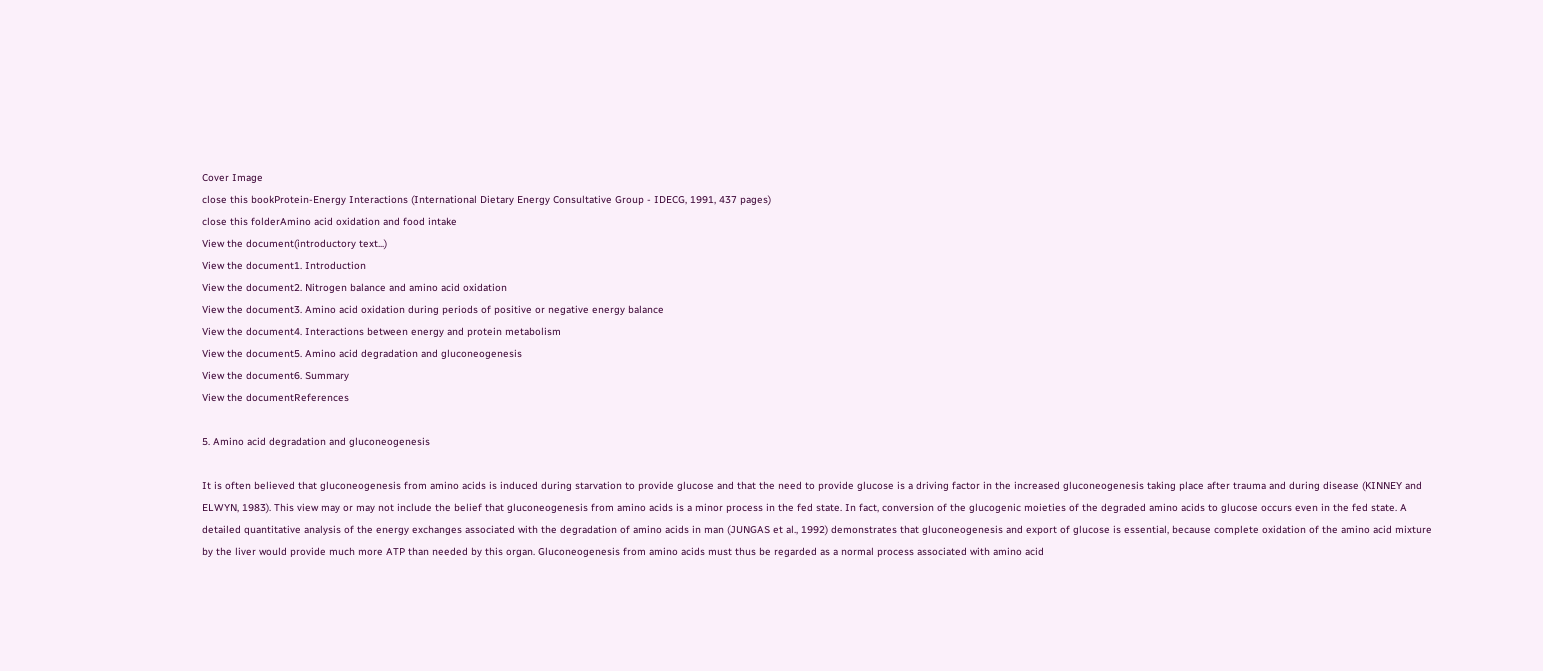Cover Image
close this bookProtein-Energy Interactions (International Dietary Energy Consultative Group - IDECG, 1991, 437 pages)
close this folderAmino acid oxidation and food intake
View the document(introductory text...)
View the document1. Introduction
View the document2. Nitrogen balance and amino acid oxidation
View the document3. Amino acid oxidation during periods of positive or negative energy balance
View the document4. Interactions between energy and protein metabolism
View the document5. Amino acid degradation and gluconeogenesis
View the document6. Summary
View the documentReferences

5. Amino acid degradation and gluconeogenesis

It is often believed that gluconeogenesis from amino acids is induced during starvation to provide glucose and that the need to provide glucose is a driving factor in the increased gluconeogenesis taking place after trauma and during disease (KINNEY and ELWYN, 1983). This view may or may not include the belief that gluconeogenesis from amino acids is a minor process in the fed state. In fact, conversion of the glucogenic moieties of the degraded amino acids to glucose occurs even in the fed state. A detailed quantitative analysis of the energy exchanges associated with the degradation of amino acids in man (JUNGAS et al., 1992) demonstrates that gluconeogenesis and export of glucose is essential, because complete oxidation of the amino acid mixture by the liver would provide much more ATP than needed by this organ. Gluconeogenesis from amino acids must thus be regarded as a normal process associated with amino acid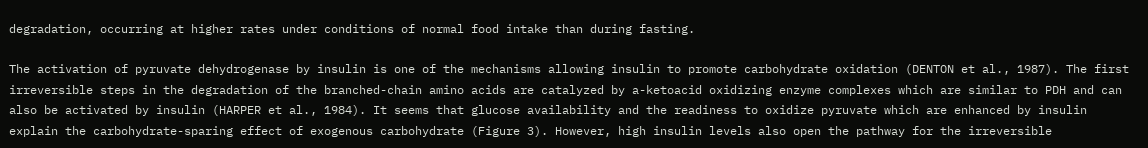degradation, occurring at higher rates under conditions of normal food intake than during fasting.

The activation of pyruvate dehydrogenase by insulin is one of the mechanisms allowing insulin to promote carbohydrate oxidation (DENTON et al., 1987). The first irreversible steps in the degradation of the branched-chain amino acids are catalyzed by a-ketoacid oxidizing enzyme complexes which are similar to PDH and can also be activated by insulin (HARPER et al., 1984). It seems that glucose availability and the readiness to oxidize pyruvate which are enhanced by insulin explain the carbohydrate-sparing effect of exogenous carbohydrate (Figure 3). However, high insulin levels also open the pathway for the irreversible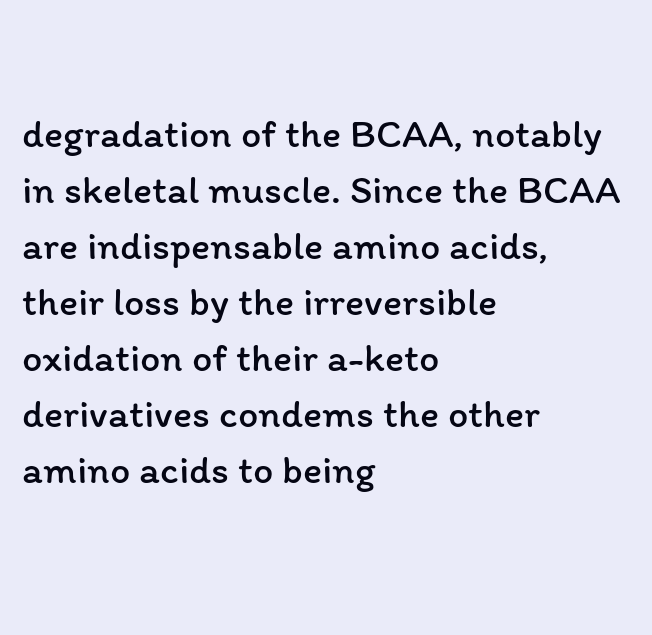degradation of the BCAA, notably in skeletal muscle. Since the BCAA are indispensable amino acids, their loss by the irreversible oxidation of their a-keto derivatives condems the other amino acids to being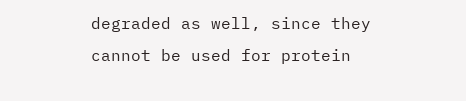degraded as well, since they cannot be used for protein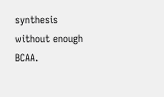synthesis without enough BCAA.